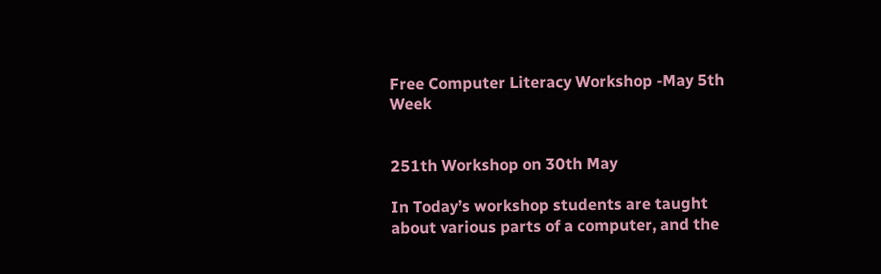Free Computer Literacy Workshop -May 5th Week


251th Workshop on 30th May

In Today’s workshop students are taught about various parts of a computer, and the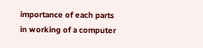importance of each parts in working of a computer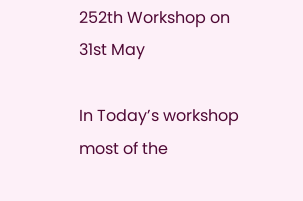252th Workshop on 31st May

In Today’s workshop most of the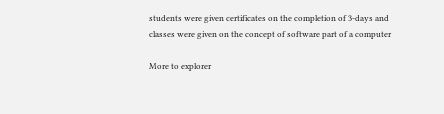students were given certificates on the completion of 3-days and classes were given on the concept of software part of a computer

More to explorer